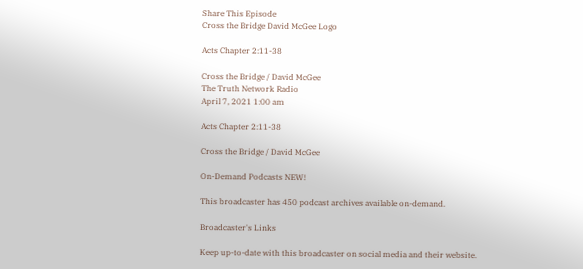Share This Episode
Cross the Bridge David McGee Logo

Acts Chapter 2:11-38

Cross the Bridge / David McGee
The Truth Network Radio
April 7, 2021 1:00 am

Acts Chapter 2:11-38

Cross the Bridge / David McGee

On-Demand Podcasts NEW!

This broadcaster has 450 podcast archives available on-demand.

Broadcaster's Links

Keep up-to-date with this broadcaster on social media and their website.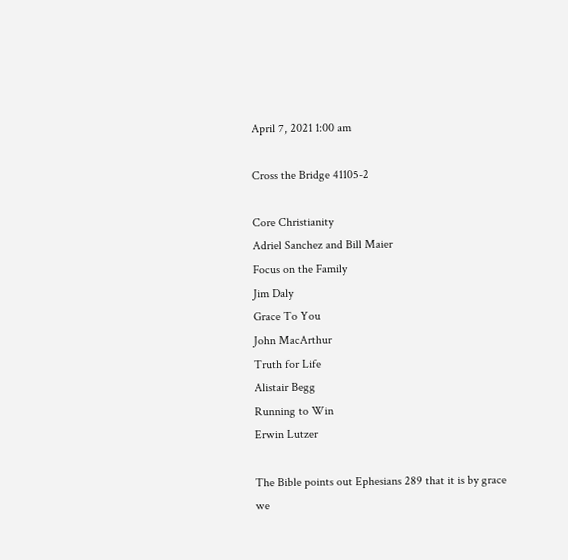April 7, 2021 1:00 am

Cross the Bridge 41105-2

Core Christianity
Adriel Sanchez and Bill Maier
Focus on the Family
Jim Daly
Grace To You
John MacArthur
Truth for Life
Alistair Begg
Running to Win
Erwin Lutzer

The Bible points out Ephesians 289 that it is by grace we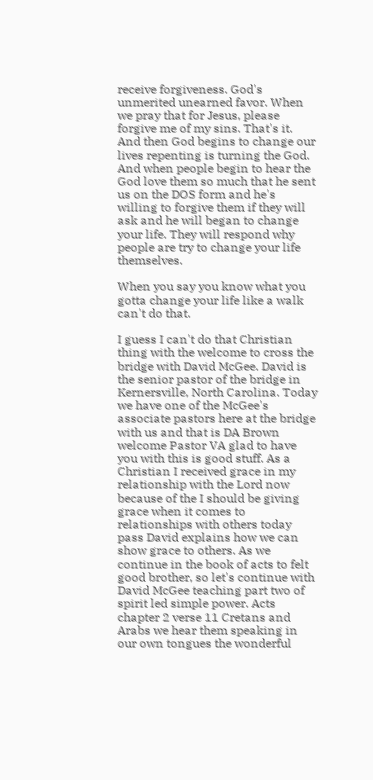receive forgiveness. God's unmerited unearned favor. When we pray that for Jesus, please forgive me of my sins. That's it. And then God begins to change our lives repenting is turning the God. And when people begin to hear the God love them so much that he sent us on the DOS form and he's willing to forgive them if they will ask and he will began to change your life. They will respond why people are try to change your life themselves.

When you say you know what you gotta change your life like a walk can't do that.

I guess I can't do that Christian thing with the welcome to cross the bridge with David McGee. David is the senior pastor of the bridge in Kernersville, North Carolina. Today we have one of the McGee's associate pastors here at the bridge with us and that is DA Brown welcome Pastor VA glad to have you with this is good stuff. As a Christian I received grace in my relationship with the Lord now because of the I should be giving grace when it comes to relationships with others today pass David explains how we can show grace to others. As we continue in the book of acts to felt good brother, so let's continue with David McGee teaching part two of spirit led simple power. Acts chapter 2 verse 11 Cretans and Arabs we hear them speaking in our own tongues the wonderful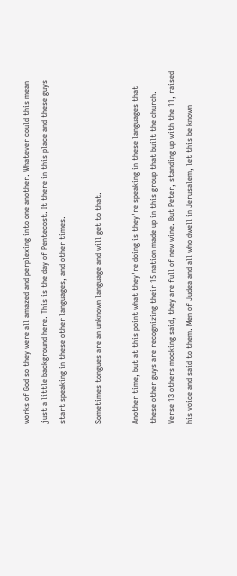works of God so they were all amazed and perplexing into one another. Whatever could this mean just a little background here. This is the day of Pentecost. It there in this place and these guys start speaking in these other languages, and other times.

Sometimes tongues are an unknown language and will get to that.

Another time, but at this point what they're doing is they're speaking in these languages that these other guys are recognizing their 15 nation made up in this group that built the church. Verse 13 others mocking said, they are full of new wine. But Peter, standing up with the 11, raised his voice and said to them. Men of Judea and all who dwell in Jerusalem, let this be known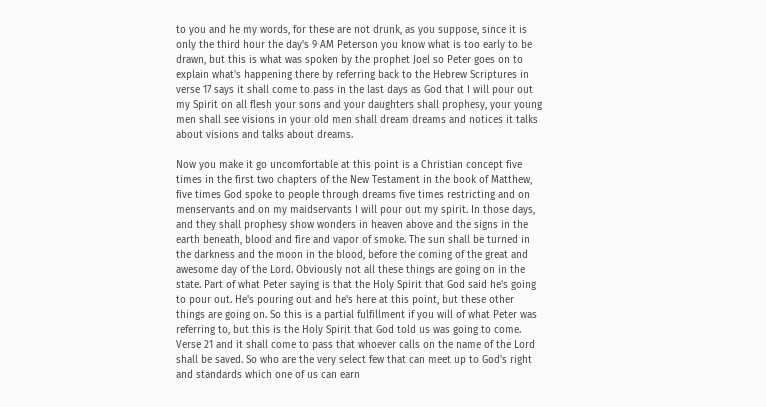to you and he my words, for these are not drunk, as you suppose, since it is only the third hour the day's 9 AM Peterson you know what is too early to be drawn, but this is what was spoken by the prophet Joel so Peter goes on to explain what's happening there by referring back to the Hebrew Scriptures in verse 17 says it shall come to pass in the last days as God that I will pour out my Spirit on all flesh your sons and your daughters shall prophesy, your young men shall see visions in your old men shall dream dreams and notices it talks about visions and talks about dreams.

Now you make it go uncomfortable at this point is a Christian concept five times in the first two chapters of the New Testament in the book of Matthew, five times God spoke to people through dreams five times restricting and on menservants and on my maidservants I will pour out my spirit. In those days, and they shall prophesy show wonders in heaven above and the signs in the earth beneath, blood and fire and vapor of smoke. The sun shall be turned in the darkness and the moon in the blood, before the coming of the great and awesome day of the Lord. Obviously not all these things are going on in the state. Part of what Peter saying is that the Holy Spirit that God said he's going to pour out. He's pouring out and he's here at this point, but these other things are going on. So this is a partial fulfillment if you will of what Peter was referring to, but this is the Holy Spirit that God told us was going to come. Verse 21 and it shall come to pass that whoever calls on the name of the Lord shall be saved. So who are the very select few that can meet up to God's right and standards which one of us can earn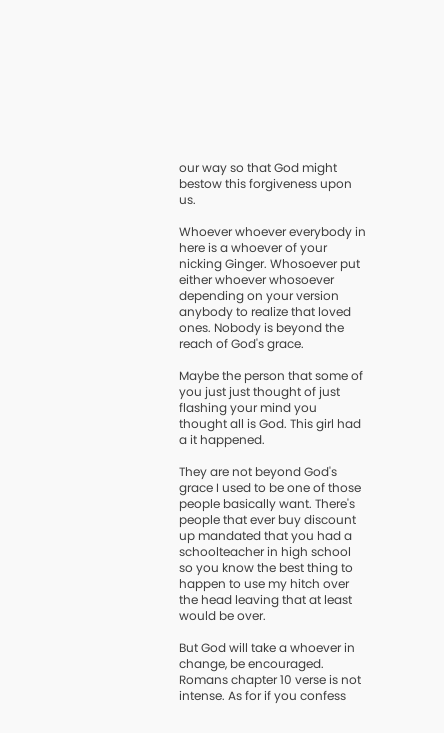our way so that God might bestow this forgiveness upon us.

Whoever whoever everybody in here is a whoever of your nicking Ginger. Whosoever put either whoever whosoever depending on your version anybody to realize that loved ones. Nobody is beyond the reach of God's grace.

Maybe the person that some of you just just thought of just flashing your mind you thought all is God. This girl had a it happened.

They are not beyond God's grace I used to be one of those people basically want. There's people that ever buy discount up mandated that you had a schoolteacher in high school so you know the best thing to happen to use my hitch over the head leaving that at least would be over.

But God will take a whoever in change, be encouraged. Romans chapter 10 verse is not intense. As for if you confess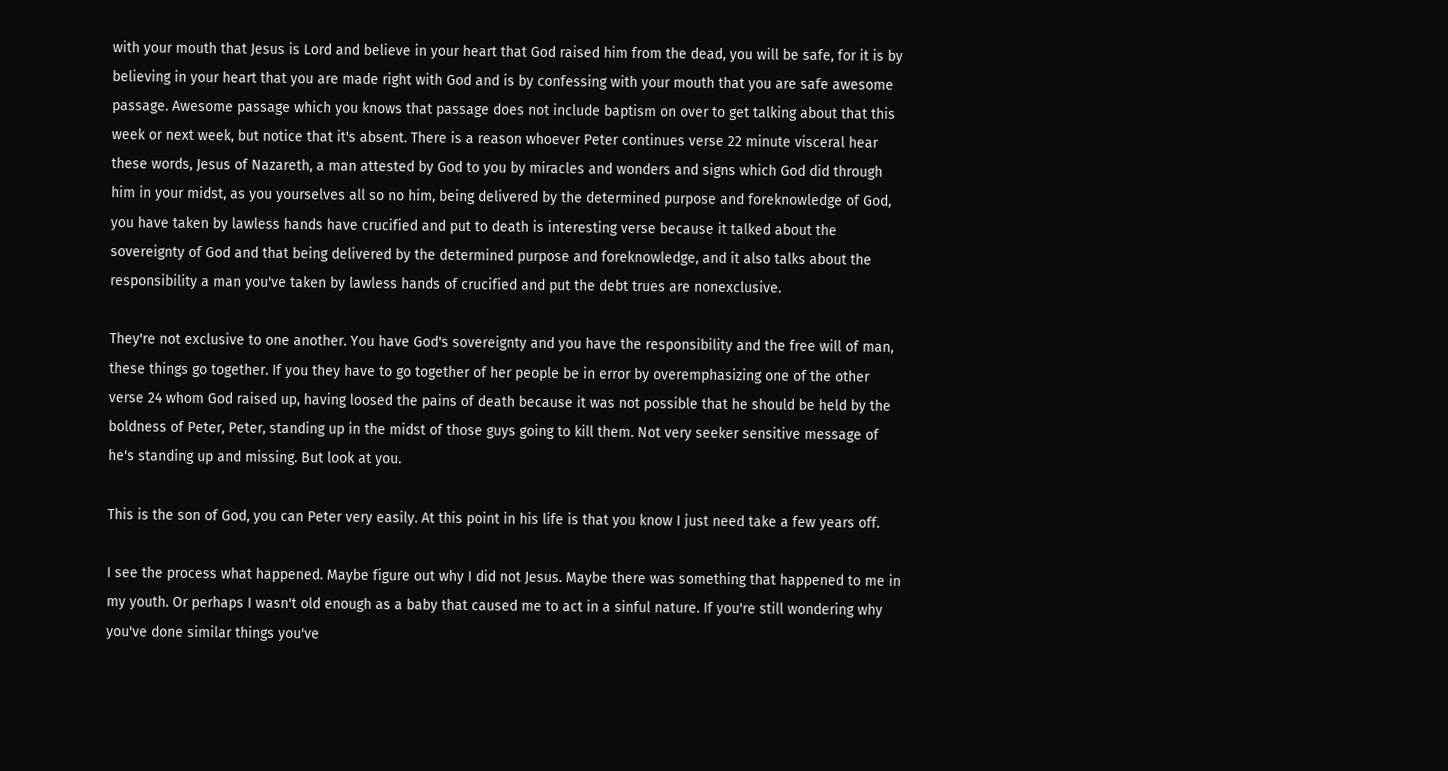with your mouth that Jesus is Lord and believe in your heart that God raised him from the dead, you will be safe, for it is by believing in your heart that you are made right with God and is by confessing with your mouth that you are safe awesome passage. Awesome passage which you knows that passage does not include baptism on over to get talking about that this week or next week, but notice that it's absent. There is a reason whoever Peter continues verse 22 minute visceral hear these words, Jesus of Nazareth, a man attested by God to you by miracles and wonders and signs which God did through him in your midst, as you yourselves all so no him, being delivered by the determined purpose and foreknowledge of God, you have taken by lawless hands have crucified and put to death is interesting verse because it talked about the sovereignty of God and that being delivered by the determined purpose and foreknowledge, and it also talks about the responsibility a man you've taken by lawless hands of crucified and put the debt trues are nonexclusive.

They're not exclusive to one another. You have God's sovereignty and you have the responsibility and the free will of man, these things go together. If you they have to go together of her people be in error by overemphasizing one of the other verse 24 whom God raised up, having loosed the pains of death because it was not possible that he should be held by the boldness of Peter, Peter, standing up in the midst of those guys going to kill them. Not very seeker sensitive message of he's standing up and missing. But look at you.

This is the son of God, you can Peter very easily. At this point in his life is that you know I just need take a few years off.

I see the process what happened. Maybe figure out why I did not Jesus. Maybe there was something that happened to me in my youth. Or perhaps I wasn't old enough as a baby that caused me to act in a sinful nature. If you're still wondering why you've done similar things you've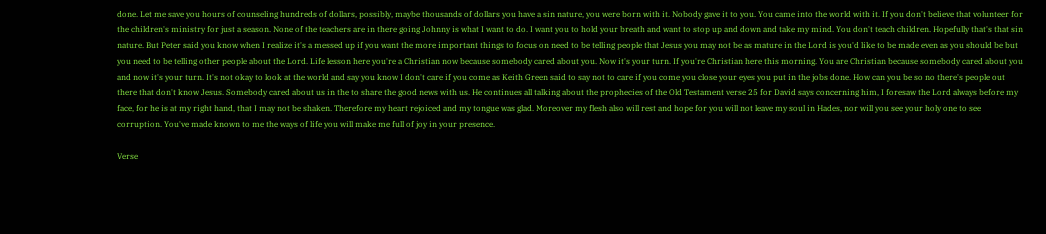done. Let me save you hours of counseling hundreds of dollars, possibly, maybe thousands of dollars you have a sin nature, you were born with it. Nobody gave it to you. You came into the world with it. If you don't believe that volunteer for the children's ministry for just a season. None of the teachers are in there going Johnny is what I want to do. I want you to hold your breath and want to stop up and down and take my mind. You don't teach children. Hopefully that's that sin nature. But Peter said you know when I realize it's a messed up if you want the more important things to focus on need to be telling people that Jesus you may not be as mature in the Lord is you'd like to be made even as you should be but you need to be telling other people about the Lord. Life lesson here you're a Christian now because somebody cared about you. Now it's your turn. If you're Christian here this morning. You are Christian because somebody cared about you and now it's your turn. It's not okay to look at the world and say you know I don't care if you come as Keith Green said to say not to care if you come you close your eyes you put in the jobs done. How can you be so no there's people out there that don't know Jesus. Somebody cared about us in the to share the good news with us. He continues all talking about the prophecies of the Old Testament verse 25 for David says concerning him, I foresaw the Lord always before my face, for he is at my right hand, that I may not be shaken. Therefore my heart rejoiced and my tongue was glad. Moreover my flesh also will rest and hope for you will not leave my soul in Hades, nor will you see your holy one to see corruption. You've made known to me the ways of life you will make me full of joy in your presence.

Verse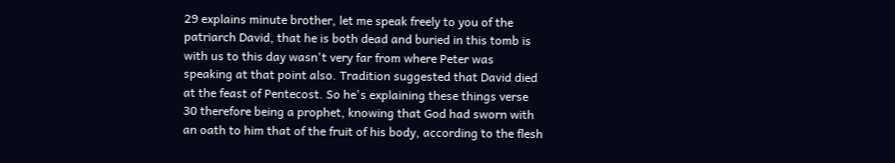29 explains minute brother, let me speak freely to you of the patriarch David, that he is both dead and buried in this tomb is with us to this day wasn't very far from where Peter was speaking at that point also. Tradition suggested that David died at the feast of Pentecost. So he's explaining these things verse 30 therefore being a prophet, knowing that God had sworn with an oath to him that of the fruit of his body, according to the flesh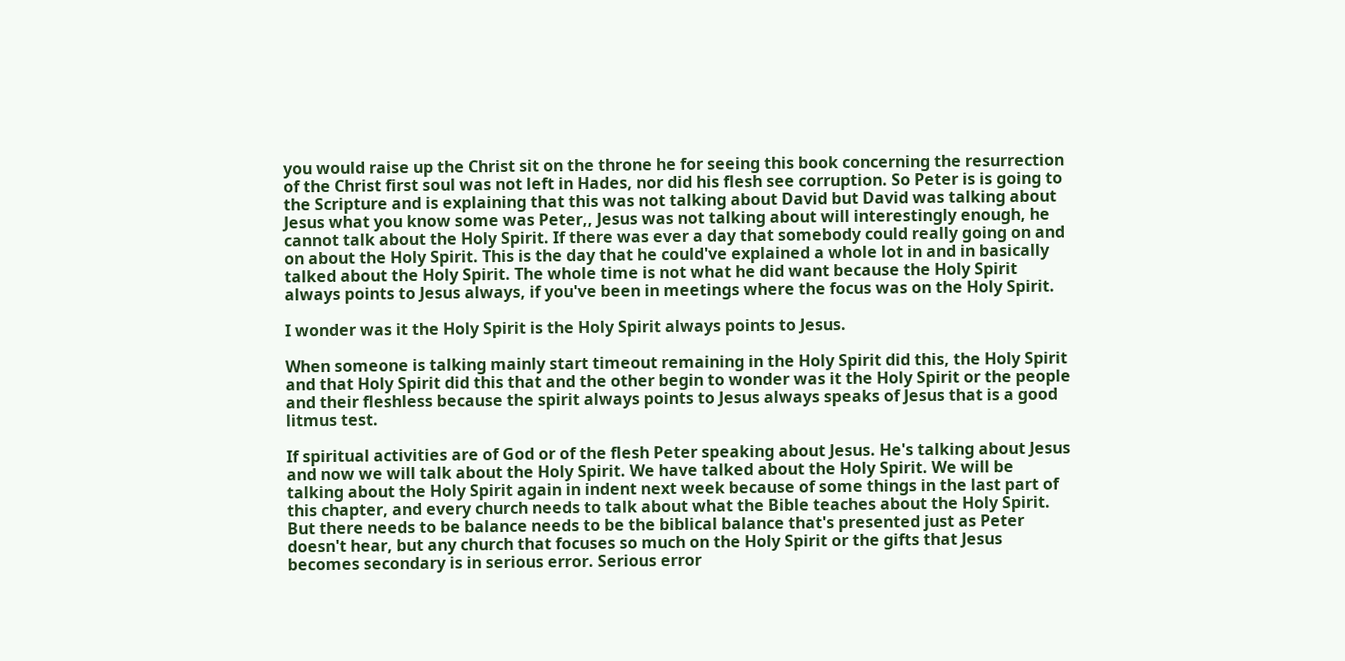you would raise up the Christ sit on the throne he for seeing this book concerning the resurrection of the Christ first soul was not left in Hades, nor did his flesh see corruption. So Peter is is going to the Scripture and is explaining that this was not talking about David but David was talking about Jesus what you know some was Peter,, Jesus was not talking about will interestingly enough, he cannot talk about the Holy Spirit. If there was ever a day that somebody could really going on and on about the Holy Spirit. This is the day that he could've explained a whole lot in and in basically talked about the Holy Spirit. The whole time is not what he did want because the Holy Spirit always points to Jesus always, if you've been in meetings where the focus was on the Holy Spirit.

I wonder was it the Holy Spirit is the Holy Spirit always points to Jesus.

When someone is talking mainly start timeout remaining in the Holy Spirit did this, the Holy Spirit and that Holy Spirit did this that and the other begin to wonder was it the Holy Spirit or the people and their fleshless because the spirit always points to Jesus always speaks of Jesus that is a good litmus test.

If spiritual activities are of God or of the flesh Peter speaking about Jesus. He's talking about Jesus and now we will talk about the Holy Spirit. We have talked about the Holy Spirit. We will be talking about the Holy Spirit again in indent next week because of some things in the last part of this chapter, and every church needs to talk about what the Bible teaches about the Holy Spirit. But there needs to be balance needs to be the biblical balance that's presented just as Peter doesn't hear, but any church that focuses so much on the Holy Spirit or the gifts that Jesus becomes secondary is in serious error. Serious error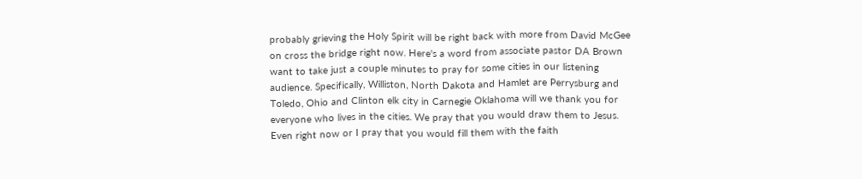probably grieving the Holy Spirit will be right back with more from David McGee on cross the bridge right now. Here's a word from associate pastor DA Brown want to take just a couple minutes to pray for some cities in our listening audience. Specifically, Williston, North Dakota and Hamlet are Perrysburg and Toledo, Ohio and Clinton elk city in Carnegie Oklahoma will we thank you for everyone who lives in the cities. We pray that you would draw them to Jesus. Even right now or I pray that you would fill them with the faith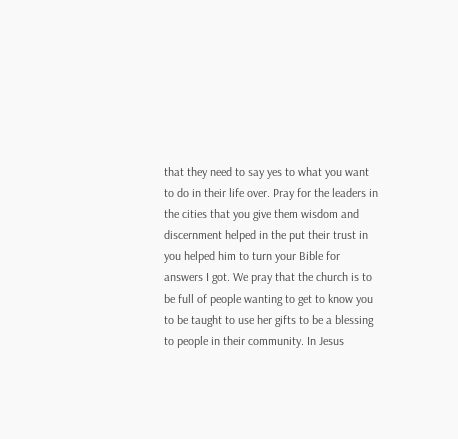that they need to say yes to what you want to do in their life over. Pray for the leaders in the cities that you give them wisdom and discernment helped in the put their trust in you helped him to turn your Bible for answers I got. We pray that the church is to be full of people wanting to get to know you to be taught to use her gifts to be a blessing to people in their community. In Jesus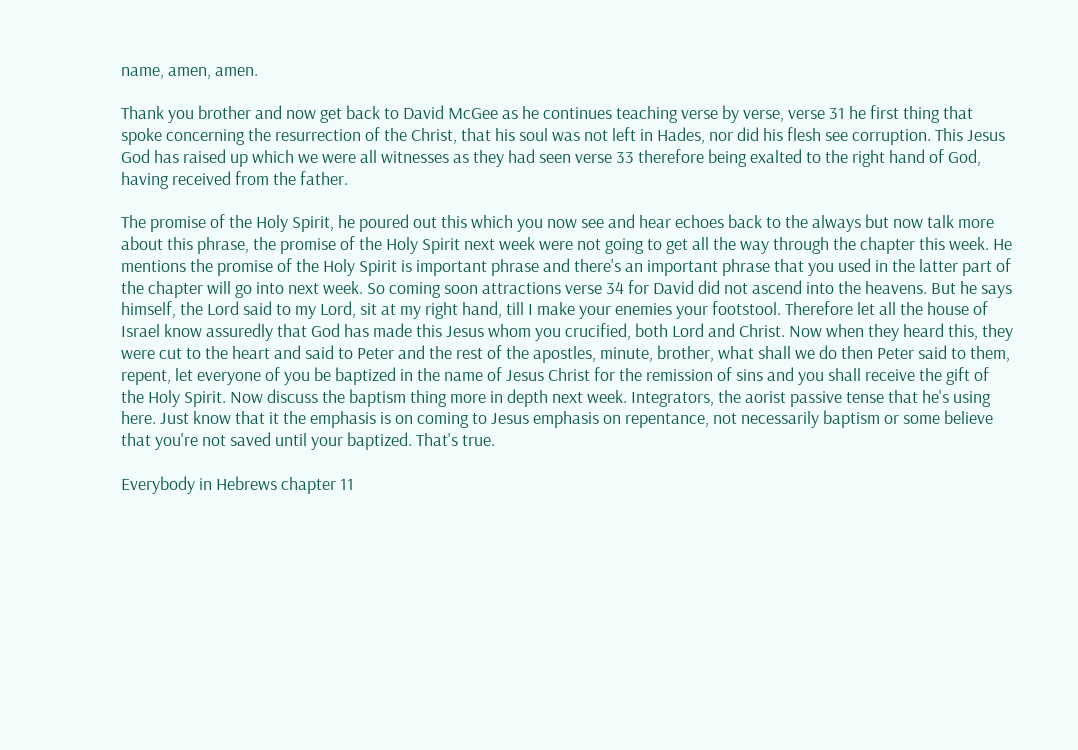name, amen, amen.

Thank you brother and now get back to David McGee as he continues teaching verse by verse, verse 31 he first thing that spoke concerning the resurrection of the Christ, that his soul was not left in Hades, nor did his flesh see corruption. This Jesus God has raised up which we were all witnesses as they had seen verse 33 therefore being exalted to the right hand of God, having received from the father.

The promise of the Holy Spirit, he poured out this which you now see and hear echoes back to the always but now talk more about this phrase, the promise of the Holy Spirit next week were not going to get all the way through the chapter this week. He mentions the promise of the Holy Spirit is important phrase and there's an important phrase that you used in the latter part of the chapter will go into next week. So coming soon attractions verse 34 for David did not ascend into the heavens. But he says himself, the Lord said to my Lord, sit at my right hand, till I make your enemies your footstool. Therefore let all the house of Israel know assuredly that God has made this Jesus whom you crucified, both Lord and Christ. Now when they heard this, they were cut to the heart and said to Peter and the rest of the apostles, minute, brother, what shall we do then Peter said to them, repent, let everyone of you be baptized in the name of Jesus Christ for the remission of sins and you shall receive the gift of the Holy Spirit. Now discuss the baptism thing more in depth next week. Integrators, the aorist passive tense that he's using here. Just know that it the emphasis is on coming to Jesus emphasis on repentance, not necessarily baptism or some believe that you're not saved until your baptized. That's true.

Everybody in Hebrews chapter 11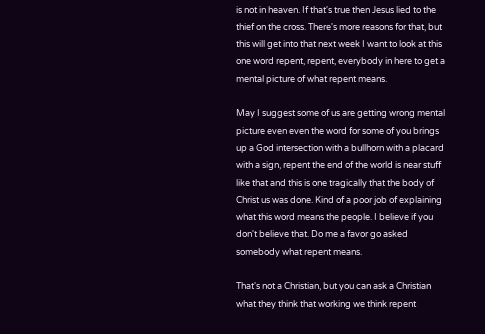is not in heaven. If that's true then Jesus lied to the thief on the cross. There's more reasons for that, but this will get into that next week I want to look at this one word repent, repent, everybody in here to get a mental picture of what repent means.

May I suggest some of us are getting wrong mental picture even even the word for some of you brings up a God intersection with a bullhorn with a placard with a sign, repent the end of the world is near stuff like that and this is one tragically that the body of Christ us was done. Kind of a poor job of explaining what this word means the people. I believe if you don't believe that. Do me a favor go asked somebody what repent means.

That's not a Christian, but you can ask a Christian what they think that working we think repent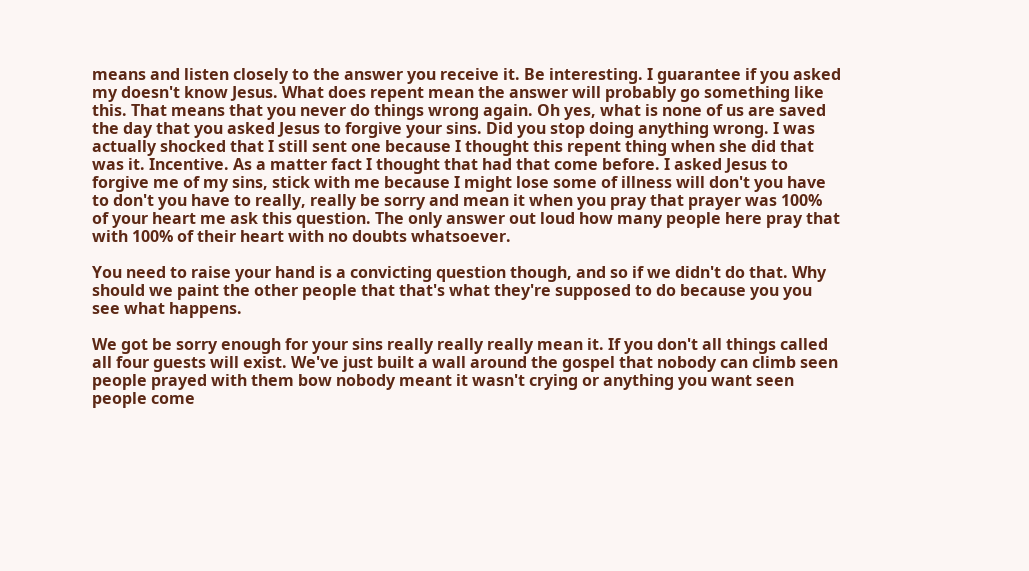means and listen closely to the answer you receive it. Be interesting. I guarantee if you asked my doesn't know Jesus. What does repent mean the answer will probably go something like this. That means that you never do things wrong again. Oh yes, what is none of us are saved the day that you asked Jesus to forgive your sins. Did you stop doing anything wrong. I was actually shocked that I still sent one because I thought this repent thing when she did that was it. Incentive. As a matter fact I thought that had that come before. I asked Jesus to forgive me of my sins, stick with me because I might lose some of illness will don't you have to don't you have to really, really be sorry and mean it when you pray that prayer was 100% of your heart me ask this question. The only answer out loud how many people here pray that with 100% of their heart with no doubts whatsoever.

You need to raise your hand is a convicting question though, and so if we didn't do that. Why should we paint the other people that that's what they're supposed to do because you you see what happens.

We got be sorry enough for your sins really really really mean it. If you don't all things called all four guests will exist. We've just built a wall around the gospel that nobody can climb seen people prayed with them bow nobody meant it wasn't crying or anything you want seen people come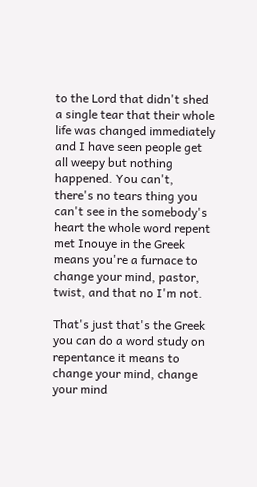to the Lord that didn't shed a single tear that their whole life was changed immediately and I have seen people get all weepy but nothing happened. You can't, there's no tears thing you can't see in the somebody's heart the whole word repent met Inouye in the Greek means you're a furnace to change your mind, pastor, twist, and that no I'm not.

That's just that's the Greek you can do a word study on repentance it means to change your mind, change your mind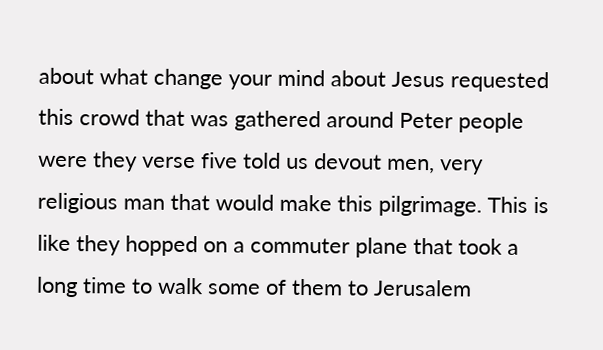about what change your mind about Jesus requested this crowd that was gathered around Peter people were they verse five told us devout men, very religious man that would make this pilgrimage. This is like they hopped on a commuter plane that took a long time to walk some of them to Jerusalem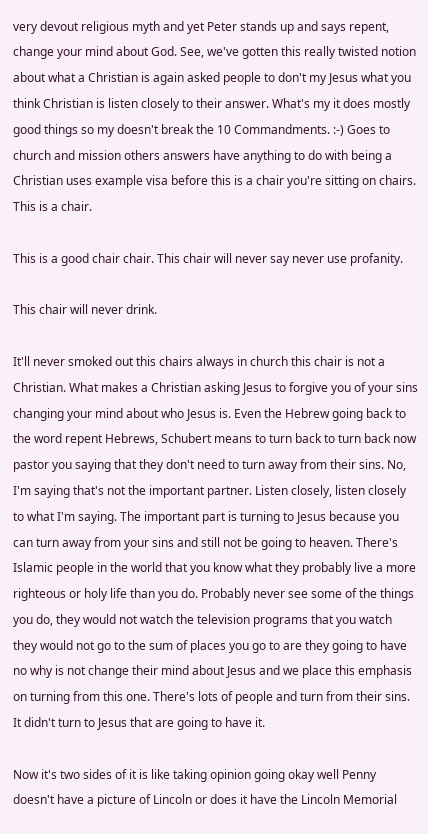very devout religious myth and yet Peter stands up and says repent, change your mind about God. See, we've gotten this really twisted notion about what a Christian is again asked people to don't my Jesus what you think Christian is listen closely to their answer. What's my it does mostly good things so my doesn't break the 10 Commandments. :-) Goes to church and mission others answers have anything to do with being a Christian uses example visa before this is a chair you're sitting on chairs. This is a chair.

This is a good chair chair. This chair will never say never use profanity.

This chair will never drink.

It'll never smoked out this chairs always in church this chair is not a Christian. What makes a Christian asking Jesus to forgive you of your sins changing your mind about who Jesus is. Even the Hebrew going back to the word repent Hebrews, Schubert means to turn back to turn back now pastor you saying that they don't need to turn away from their sins. No, I'm saying that's not the important partner. Listen closely, listen closely to what I'm saying. The important part is turning to Jesus because you can turn away from your sins and still not be going to heaven. There's Islamic people in the world that you know what they probably live a more righteous or holy life than you do. Probably never see some of the things you do, they would not watch the television programs that you watch they would not go to the sum of places you go to are they going to have no why is not change their mind about Jesus and we place this emphasis on turning from this one. There's lots of people and turn from their sins. It didn't turn to Jesus that are going to have it.

Now it's two sides of it is like taking opinion going okay well Penny doesn't have a picture of Lincoln or does it have the Lincoln Memorial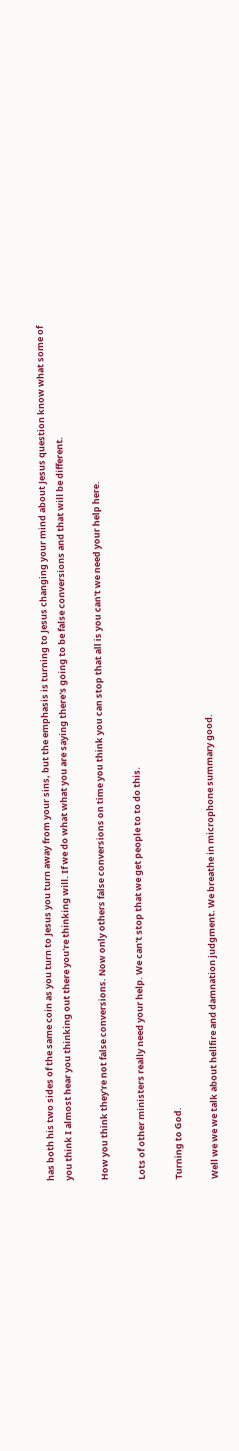has both his two sides of the same coin as you turn to Jesus you turn away from your sins, but the emphasis is turning to Jesus changing your mind about Jesus question know what some of you think I almost hear you thinking out there you're thinking will. If we do what what you are saying there's going to be false conversions and that will be different.

How you think they're not false conversions. Now only others false conversions on time you think you can stop that all is you can't we need your help here.

Lots of other ministers really need your help. We can't stop that we get people to to do this.

Turning to God.

Well we we we talk about hellfire and damnation judgment. We breathe in microphone summary good.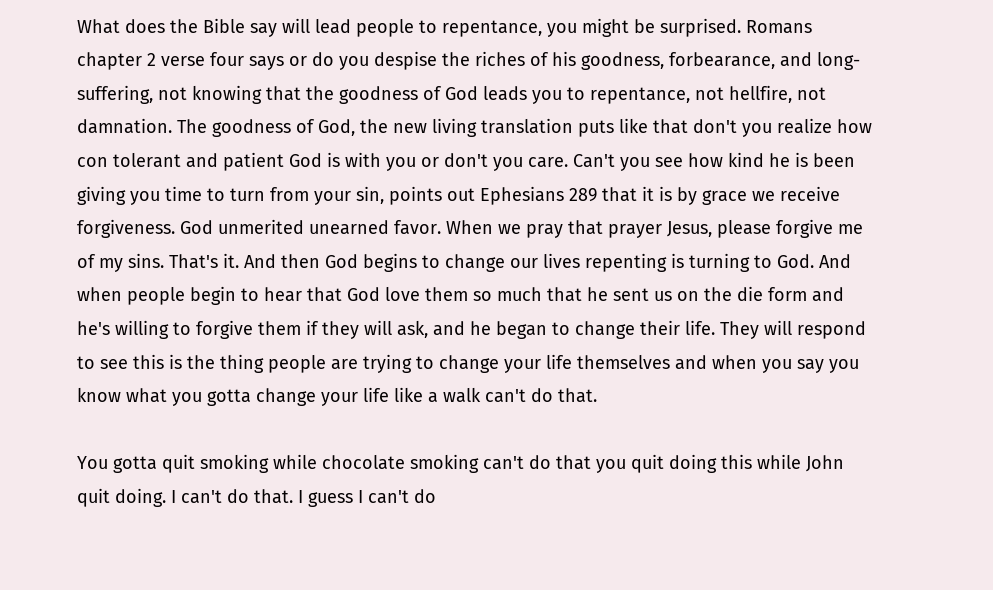What does the Bible say will lead people to repentance, you might be surprised. Romans chapter 2 verse four says or do you despise the riches of his goodness, forbearance, and long-suffering, not knowing that the goodness of God leads you to repentance, not hellfire, not damnation. The goodness of God, the new living translation puts like that don't you realize how con tolerant and patient God is with you or don't you care. Can't you see how kind he is been giving you time to turn from your sin, points out Ephesians 289 that it is by grace we receive forgiveness. God unmerited unearned favor. When we pray that prayer Jesus, please forgive me of my sins. That's it. And then God begins to change our lives repenting is turning to God. And when people begin to hear that God love them so much that he sent us on the die form and he's willing to forgive them if they will ask, and he began to change their life. They will respond to see this is the thing people are trying to change your life themselves and when you say you know what you gotta change your life like a walk can't do that.

You gotta quit smoking while chocolate smoking can't do that you quit doing this while John quit doing. I can't do that. I guess I can't do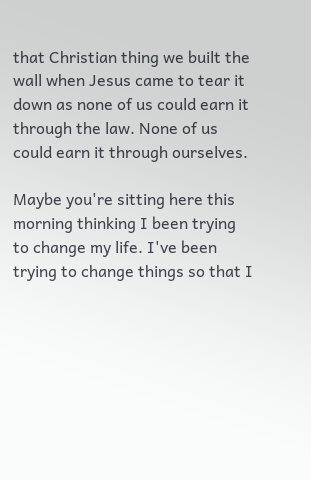that Christian thing we built the wall when Jesus came to tear it down as none of us could earn it through the law. None of us could earn it through ourselves.

Maybe you're sitting here this morning thinking I been trying to change my life. I've been trying to change things so that I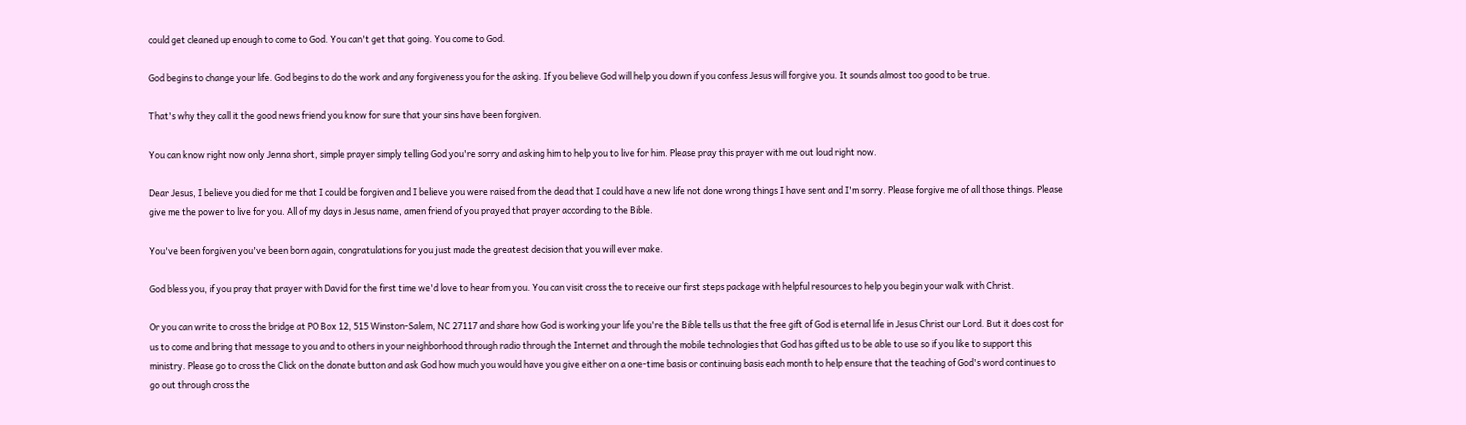could get cleaned up enough to come to God. You can't get that going. You come to God.

God begins to change your life. God begins to do the work and any forgiveness you for the asking. If you believe God will help you down if you confess Jesus will forgive you. It sounds almost too good to be true.

That's why they call it the good news friend you know for sure that your sins have been forgiven.

You can know right now only Jenna short, simple prayer simply telling God you're sorry and asking him to help you to live for him. Please pray this prayer with me out loud right now.

Dear Jesus, I believe you died for me that I could be forgiven and I believe you were raised from the dead that I could have a new life not done wrong things I have sent and I'm sorry. Please forgive me of all those things. Please give me the power to live for you. All of my days in Jesus name, amen friend of you prayed that prayer according to the Bible.

You've been forgiven you've been born again, congratulations for you just made the greatest decision that you will ever make.

God bless you, if you pray that prayer with David for the first time we'd love to hear from you. You can visit cross the to receive our first steps package with helpful resources to help you begin your walk with Christ.

Or you can write to cross the bridge at PO Box 12, 515 Winston-Salem, NC 27117 and share how God is working your life you're the Bible tells us that the free gift of God is eternal life in Jesus Christ our Lord. But it does cost for us to come and bring that message to you and to others in your neighborhood through radio through the Internet and through the mobile technologies that God has gifted us to be able to use so if you like to support this ministry. Please go to cross the Click on the donate button and ask God how much you would have you give either on a one-time basis or continuing basis each month to help ensure that the teaching of God's word continues to go out through cross the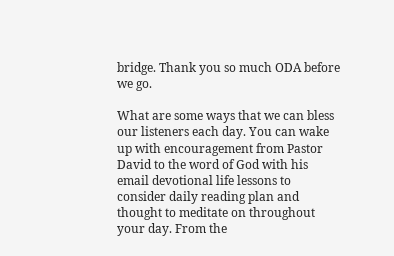bridge. Thank you so much ODA before we go.

What are some ways that we can bless our listeners each day. You can wake up with encouragement from Pastor David to the word of God with his email devotional life lessons to consider daily reading plan and thought to meditate on throughout your day. From the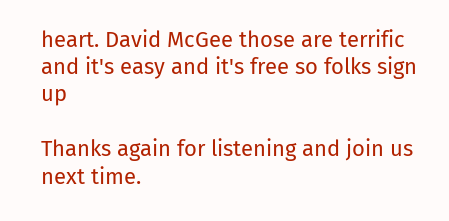heart. David McGee those are terrific and it's easy and it's free so folks sign up

Thanks again for listening and join us next time.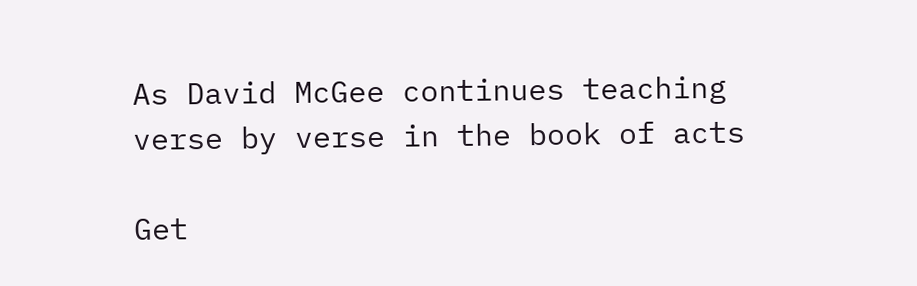As David McGee continues teaching verse by verse in the book of acts

Get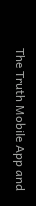The Truth Mobile App and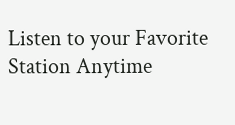Listen to your Favorite Station Anytime